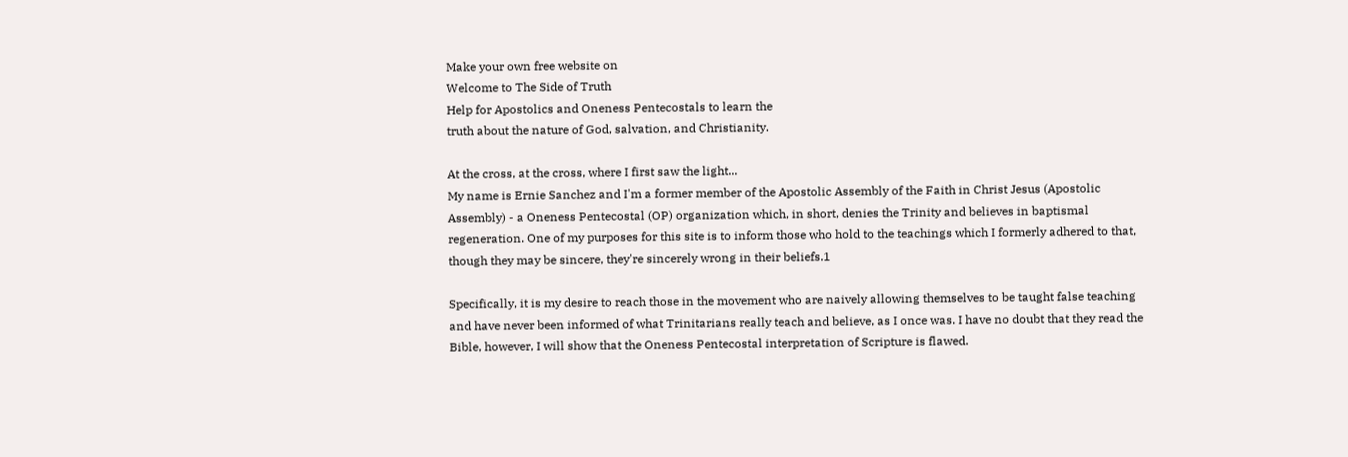Make your own free website on
Welcome to The Side of Truth
Help for Apostolics and Oneness Pentecostals to learn the
truth about the nature of God, salvation, and Christianity.

At the cross, at the cross, where I first saw the light...
My name is Ernie Sanchez and I'm a former member of the Apostolic Assembly of the Faith in Christ Jesus (Apostolic Assembly) - a Oneness Pentecostal (OP) organization which, in short, denies the Trinity and believes in baptismal regeneration. One of my purposes for this site is to inform those who hold to the teachings which I formerly adhered to that, though they may be sincere, they're sincerely wrong in their beliefs.1

Specifically, it is my desire to reach those in the movement who are naively allowing themselves to be taught false teaching and have never been informed of what Trinitarians really teach and believe, as I once was. I have no doubt that they read the Bible, however, I will show that the Oneness Pentecostal interpretation of Scripture is flawed.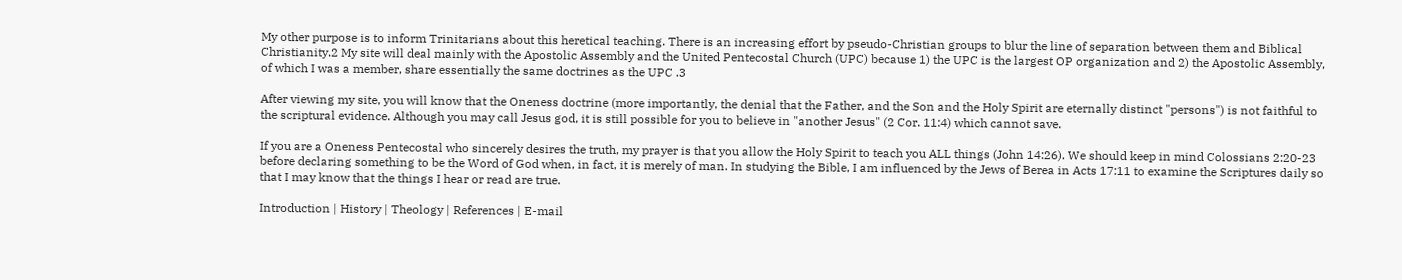My other purpose is to inform Trinitarians about this heretical teaching. There is an increasing effort by pseudo-Christian groups to blur the line of separation between them and Biblical Christianity.2 My site will deal mainly with the Apostolic Assembly and the United Pentecostal Church (UPC) because 1) the UPC is the largest OP organization and 2) the Apostolic Assembly, of which I was a member, share essentially the same doctrines as the UPC .3

After viewing my site, you will know that the Oneness doctrine (more importantly, the denial that the Father, and the Son and the Holy Spirit are eternally distinct "persons") is not faithful to the scriptural evidence. Although you may call Jesus god, it is still possible for you to believe in "another Jesus" (2 Cor. 11:4) which cannot save.

If you are a Oneness Pentecostal who sincerely desires the truth, my prayer is that you allow the Holy Spirit to teach you ALL things (John 14:26). We should keep in mind Colossians 2:20-23 before declaring something to be the Word of God when, in fact, it is merely of man. In studying the Bible, I am influenced by the Jews of Berea in Acts 17:11 to examine the Scriptures daily so that I may know that the things I hear or read are true.

Introduction | History | Theology | References | E-mail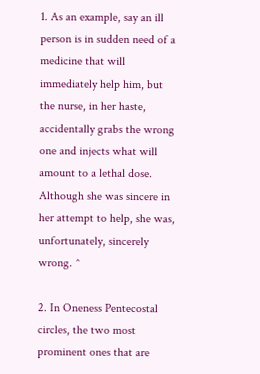1. As an example, say an ill person is in sudden need of a medicine that will immediately help him, but the nurse, in her haste, accidentally grabs the wrong one and injects what will amount to a lethal dose. Although she was sincere in her attempt to help, she was, unfortunately, sincerely wrong. ^

2. In Oneness Pentecostal circles, the two most prominent ones that are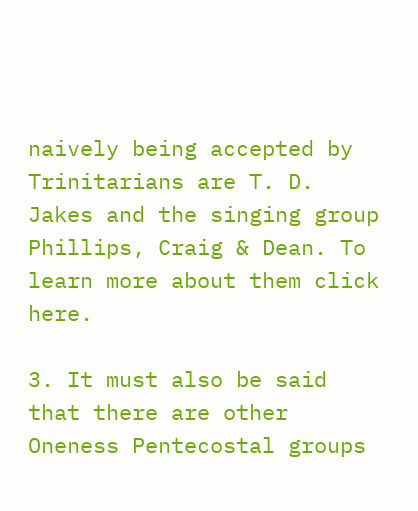naively being accepted by Trinitarians are T. D. Jakes and the singing group Phillips, Craig & Dean. To learn more about them click here.

3. It must also be said that there are other Oneness Pentecostal groups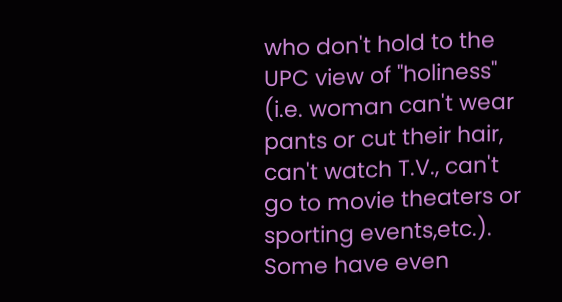who don't hold to the UPC view of "holiness" (i.e. woman can't wear pants or cut their hair, can't watch T.V., can't go to movie theaters or sporting events,etc.). Some have even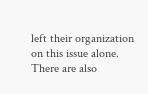left their organization on this issue alone. There are also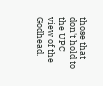those that don't hold to the UPC view of the Godhead.